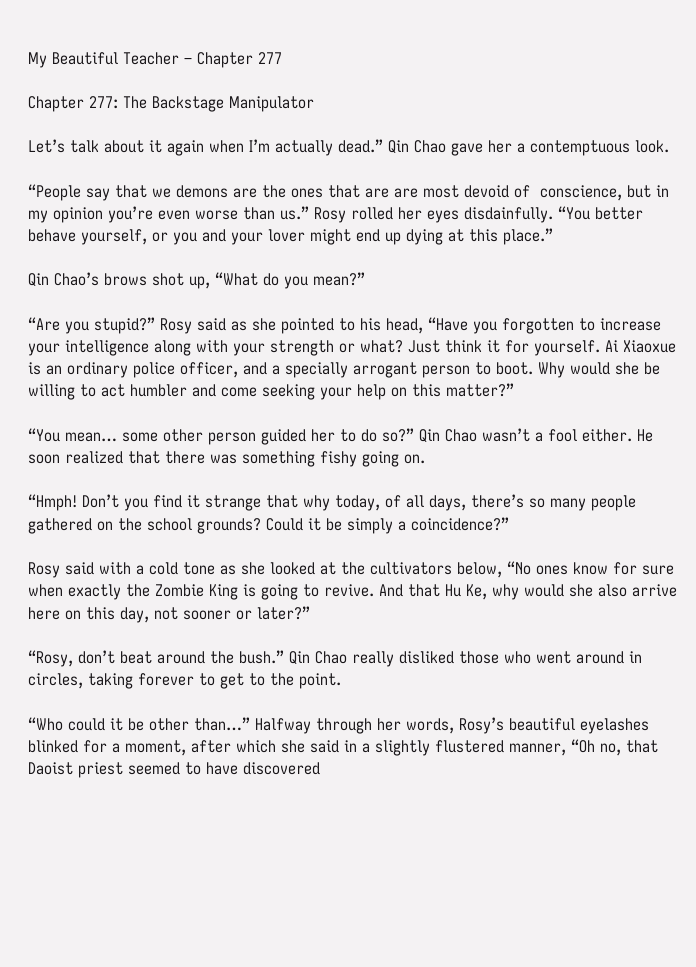My Beautiful Teacher – Chapter 277

Chapter 277: The Backstage Manipulator

Let’s talk about it again when I’m actually dead.” Qin Chao gave her a contemptuous look.

“People say that we demons are the ones that are are most devoid of  conscience, but in my opinion you’re even worse than us.” Rosy rolled her eyes disdainfully. “You better behave yourself, or you and your lover might end up dying at this place.”

Qin Chao’s brows shot up, “What do you mean?”

“Are you stupid?” Rosy said as she pointed to his head, “Have you forgotten to increase your intelligence along with your strength or what? Just think it for yourself. Ai Xiaoxue is an ordinary police officer, and a specially arrogant person to boot. Why would she be willing to act humbler and come seeking your help on this matter?”

“You mean… some other person guided her to do so?” Qin Chao wasn’t a fool either. He soon realized that there was something fishy going on.

“Hmph! Don’t you find it strange that why today, of all days, there’s so many people gathered on the school grounds? Could it be simply a coincidence?”

Rosy said with a cold tone as she looked at the cultivators below, “No ones know for sure when exactly the Zombie King is going to revive. And that Hu Ke, why would she also arrive here on this day, not sooner or later?”

“Rosy, don’t beat around the bush.” Qin Chao really disliked those who went around in circles, taking forever to get to the point.

“Who could it be other than…” Halfway through her words, Rosy’s beautiful eyelashes blinked for a moment, after which she said in a slightly flustered manner, “Oh no, that Daoist priest seemed to have discovered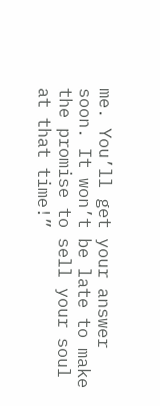me. You’ll get your answer soon. It won’t be late to make the promise to sell your soul at that time!”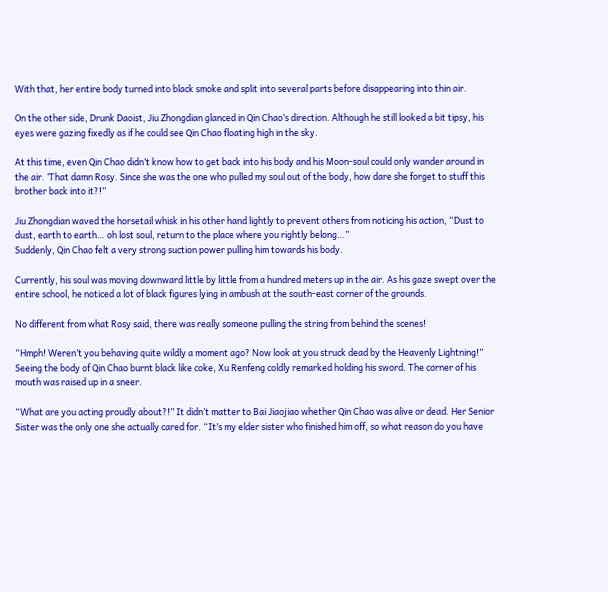With that, her entire body turned into black smoke and split into several parts before disappearing into thin air.

On the other side, Drunk Daoist, Jiu Zhongdian glanced in Qin Chao’s direction. Although he still looked a bit tipsy, his eyes were gazing fixedly as if he could see Qin Chao floating high in the sky.

At this time, even Qin Chao didn’t know how to get back into his body and his Moon-soul could only wander around in the air. ‘That damn Rosy. Since she was the one who pulled my soul out of the body, how dare she forget to stuff this brother back into it?!”

Jiu Zhongdian waved the horsetail whisk in his other hand lightly to prevent others from noticing his action, “Dust to dust, earth to earth… oh lost soul, return to the place where you rightly belong…”
Suddenly, Qin Chao felt a very strong suction power pulling him towards his body.

Currently, his soul was moving downward little by little from a hundred meters up in the air. As his gaze swept over the entire school, he noticed a lot of black figures lying in ambush at the south-east corner of the grounds.

No different from what Rosy said, there was really someone pulling the string from behind the scenes!

“Hmph! Weren’t you behaving quite wildly a moment ago? Now look at you struck dead by the Heavenly Lightning!” Seeing the body of Qin Chao burnt black like coke, Xu Renfeng coldly remarked holding his sword. The corner of his mouth was raised up in a sneer.

“What are you acting proudly about?!” It didn’t matter to Bai Jiaojiao whether Qin Chao was alive or dead. Her Senior Sister was the only one she actually cared for. “It’s my elder sister who finished him off, so what reason do you have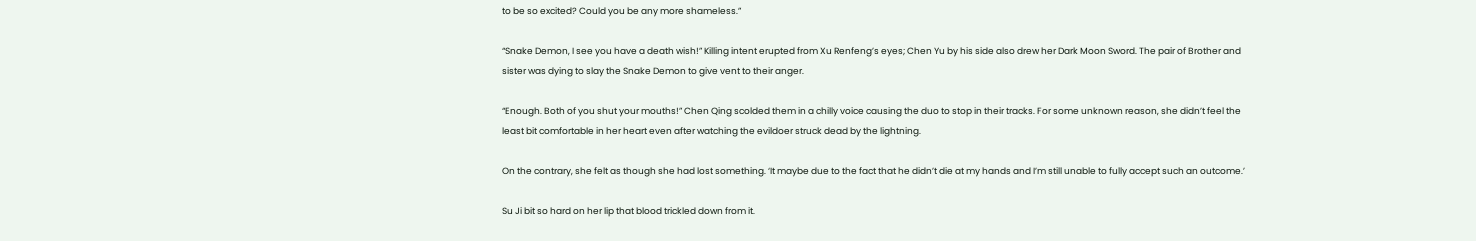to be so excited? Could you be any more shameless.”

“Snake Demon, I see you have a death wish!” Killing intent erupted from Xu Renfeng’s eyes; Chen Yu by his side also drew her Dark Moon Sword. The pair of Brother and sister was dying to slay the Snake Demon to give vent to their anger.

“Enough. Both of you shut your mouths!” Chen Qing scolded them in a chilly voice causing the duo to stop in their tracks. For some unknown reason, she didn’t feel the least bit comfortable in her heart even after watching the evildoer struck dead by the lightning.

On the contrary, she felt as though she had lost something. ‘It maybe due to the fact that he didn’t die at my hands and I’m still unable to fully accept such an outcome.’

Su Ji bit so hard on her lip that blood trickled down from it.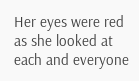Her eyes were red as she looked at each and everyone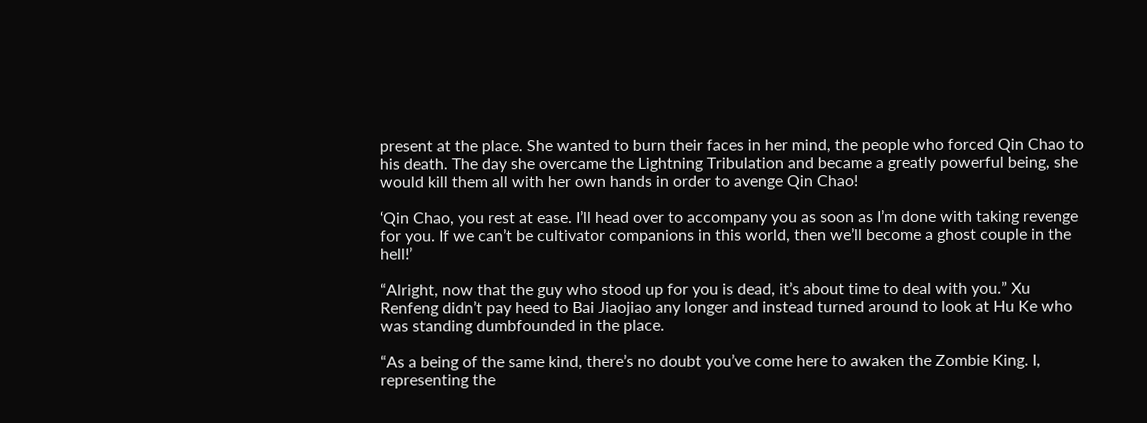present at the place. She wanted to burn their faces in her mind, the people who forced Qin Chao to his death. The day she overcame the Lightning Tribulation and became a greatly powerful being, she would kill them all with her own hands in order to avenge Qin Chao!

‘Qin Chao, you rest at ease. I’ll head over to accompany you as soon as I’m done with taking revenge for you. If we can’t be cultivator companions in this world, then we’ll become a ghost couple in the hell!’

“Alright, now that the guy who stood up for you is dead, it’s about time to deal with you.” Xu Renfeng didn’t pay heed to Bai Jiaojiao any longer and instead turned around to look at Hu Ke who was standing dumbfounded in the place.

“As a being of the same kind, there’s no doubt you’ve come here to awaken the Zombie King. I, representing the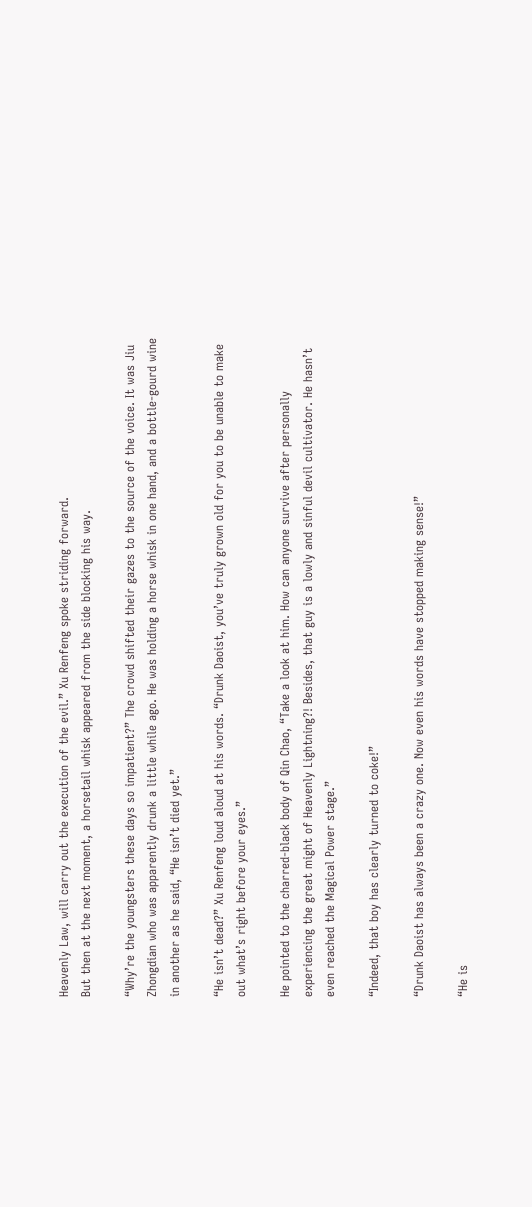Heavenly Law, will carry out the execution of the evil.” Xu Renfeng spoke striding forward.
But then at the next moment, a horsetail whisk appeared from the side blocking his way.

“Why’re the youngsters these days so impatient?” The crowd shifted their gazes to the source of the voice. It was Jiu Zhongdian who was apparently drunk a little while ago. He was holding a horse whisk in one hand, and a bottle-gourd wine in another as he said, “He isn’t died yet.”

“He isn’t dead?” Xu Renfeng loud aloud at his words. “Drunk Daoist, you’ve truly grown old for you to be unable to make out what’s right before your eyes.”

He pointed to the charred-black body of Qin Chao, “Take a look at him. How can anyone survive after personally experiencing the great might of Heavenly Lightning?! Besides, that guy is a lowly and sinful devil cultivator. He hasn’t even reached the Magical Power stage.”

“Indeed, that boy has clearly turned to coke!”

“Drunk Daoist has always been a crazy one. Now even his words have stopped making sense!”

“He is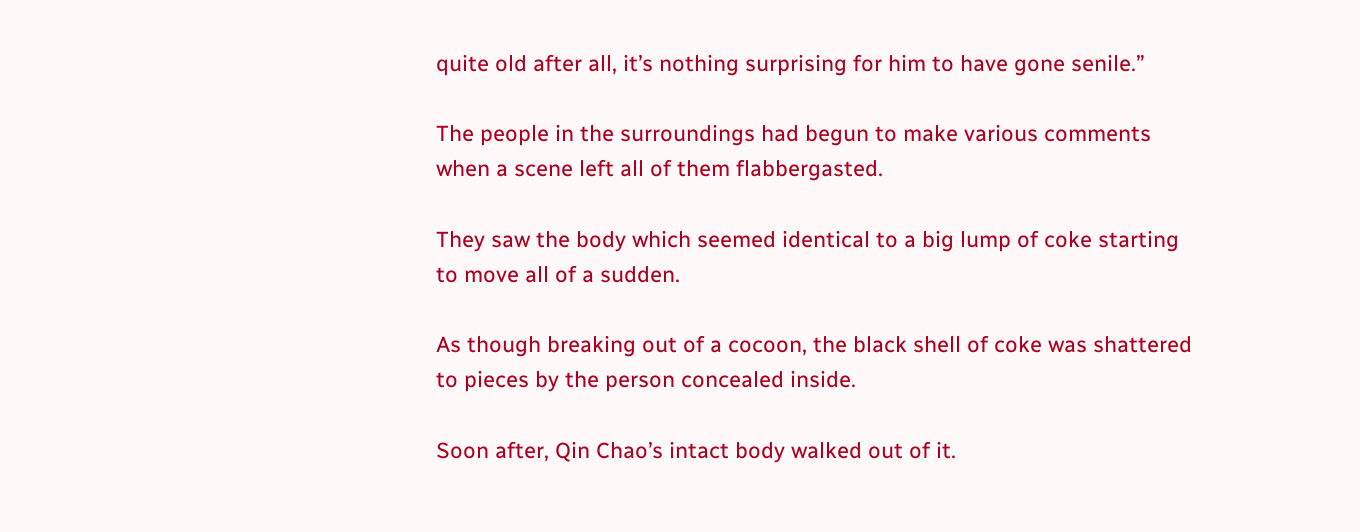quite old after all, it’s nothing surprising for him to have gone senile.”

The people in the surroundings had begun to make various comments when a scene left all of them flabbergasted.

They saw the body which seemed identical to a big lump of coke starting to move all of a sudden.

As though breaking out of a cocoon, the black shell of coke was shattered to pieces by the person concealed inside.

Soon after, Qin Chao’s intact body walked out of it.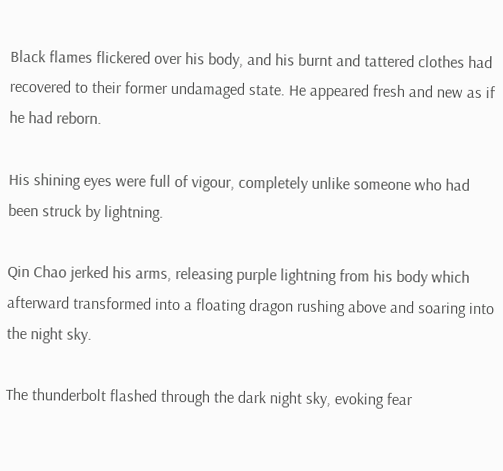Black flames flickered over his body, and his burnt and tattered clothes had recovered to their former undamaged state. He appeared fresh and new as if he had reborn.

His shining eyes were full of vigour, completely unlike someone who had been struck by lightning.

Qin Chao jerked his arms, releasing purple lightning from his body which afterward transformed into a floating dragon rushing above and soaring into the night sky.

The thunderbolt flashed through the dark night sky, evoking fear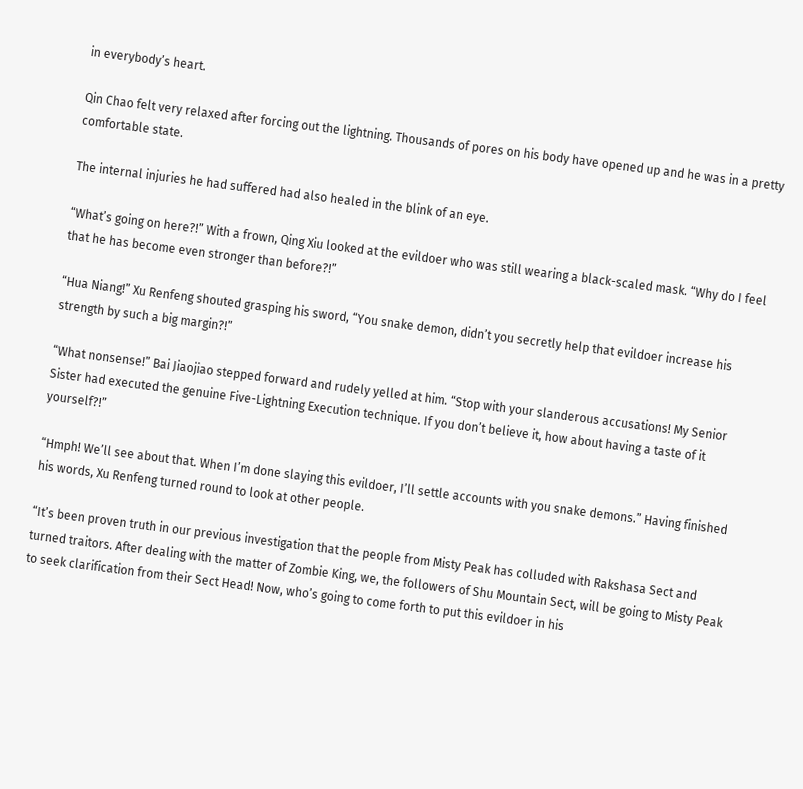in everybody’s heart.

Qin Chao felt very relaxed after forcing out the lightning. Thousands of pores on his body have opened up and he was in a pretty comfortable state.

The internal injuries he had suffered had also healed in the blink of an eye.

“What’s going on here?!” With a frown, Qing Xiu looked at the evildoer who was still wearing a black-scaled mask. “Why do I feel that he has become even stronger than before?!”

“Hua Niang!” Xu Renfeng shouted grasping his sword, “You snake demon, didn’t you secretly help that evildoer increase his strength by such a big margin?!”

“What nonsense!” Bai Jiaojiao stepped forward and rudely yelled at him. “Stop with your slanderous accusations! My Senior Sister had executed the genuine Five-Lightning Execution technique. If you don’t believe it, how about having a taste of it yourself?!”

“Hmph! We’ll see about that. When I’m done slaying this evildoer, I’ll settle accounts with you snake demons.” Having finished his words, Xu Renfeng turned round to look at other people.

“It’s been proven truth in our previous investigation that the people from Misty Peak has colluded with Rakshasa Sect and turned traitors. After dealing with the matter of Zombie King, we, the followers of Shu Mountain Sect, will be going to Misty Peak to seek clarification from their Sect Head! Now, who’s going to come forth to put this evildoer in his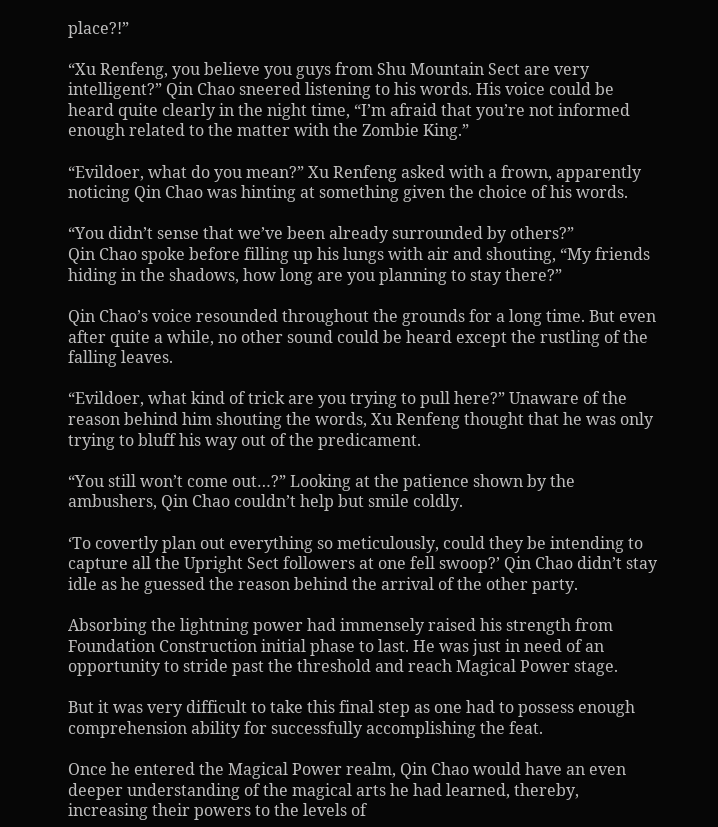place?!”

“Xu Renfeng, you believe you guys from Shu Mountain Sect are very intelligent?” Qin Chao sneered listening to his words. His voice could be heard quite clearly in the night time, “I’m afraid that you’re not informed enough related to the matter with the Zombie King.”

“Evildoer, what do you mean?” Xu Renfeng asked with a frown, apparently noticing Qin Chao was hinting at something given the choice of his words.

“You didn’t sense that we’ve been already surrounded by others?”
Qin Chao spoke before filling up his lungs with air and shouting, “My friends hiding in the shadows, how long are you planning to stay there?”

Qin Chao’s voice resounded throughout the grounds for a long time. But even after quite a while, no other sound could be heard except the rustling of the falling leaves.

“Evildoer, what kind of trick are you trying to pull here?” Unaware of the reason behind him shouting the words, Xu Renfeng thought that he was only trying to bluff his way out of the predicament.

“You still won’t come out…?” Looking at the patience shown by the ambushers, Qin Chao couldn’t help but smile coldly.

‘To covertly plan out everything so meticulously, could they be intending to capture all the Upright Sect followers at one fell swoop?’ Qin Chao didn’t stay idle as he guessed the reason behind the arrival of the other party.

Absorbing the lightning power had immensely raised his strength from Foundation Construction initial phase to last. He was just in need of an opportunity to stride past the threshold and reach Magical Power stage.

But it was very difficult to take this final step as one had to possess enough comprehension ability for successfully accomplishing the feat.

Once he entered the Magical Power realm, Qin Chao would have an even deeper understanding of the magical arts he had learned, thereby, increasing their powers to the levels of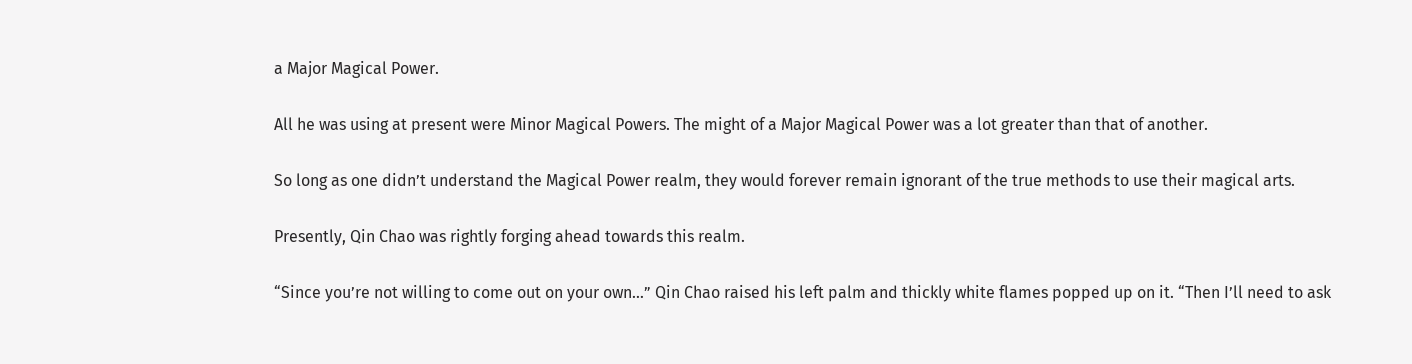a Major Magical Power.

All he was using at present were Minor Magical Powers. The might of a Major Magical Power was a lot greater than that of another.

So long as one didn’t understand the Magical Power realm, they would forever remain ignorant of the true methods to use their magical arts.

Presently, Qin Chao was rightly forging ahead towards this realm.

“Since you’re not willing to come out on your own…” Qin Chao raised his left palm and thickly white flames popped up on it. “Then I’ll need to ask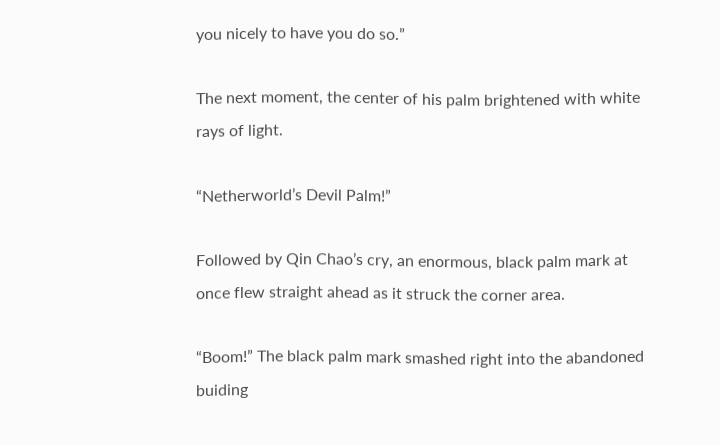you nicely to have you do so.”

The next moment, the center of his palm brightened with white rays of light.

“Netherworld’s Devil Palm!”

Followed by Qin Chao’s cry, an enormous, black palm mark at once flew straight ahead as it struck the corner area.

“Boom!” The black palm mark smashed right into the abandoned buiding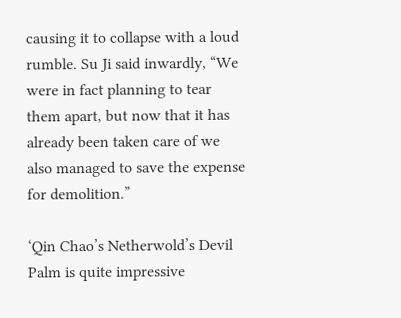causing it to collapse with a loud rumble. Su Ji said inwardly, “We were in fact planning to tear them apart, but now that it has already been taken care of we also managed to save the expense for demolition.”

‘Qin Chao’s Netherwold’s Devil Palm is quite impressive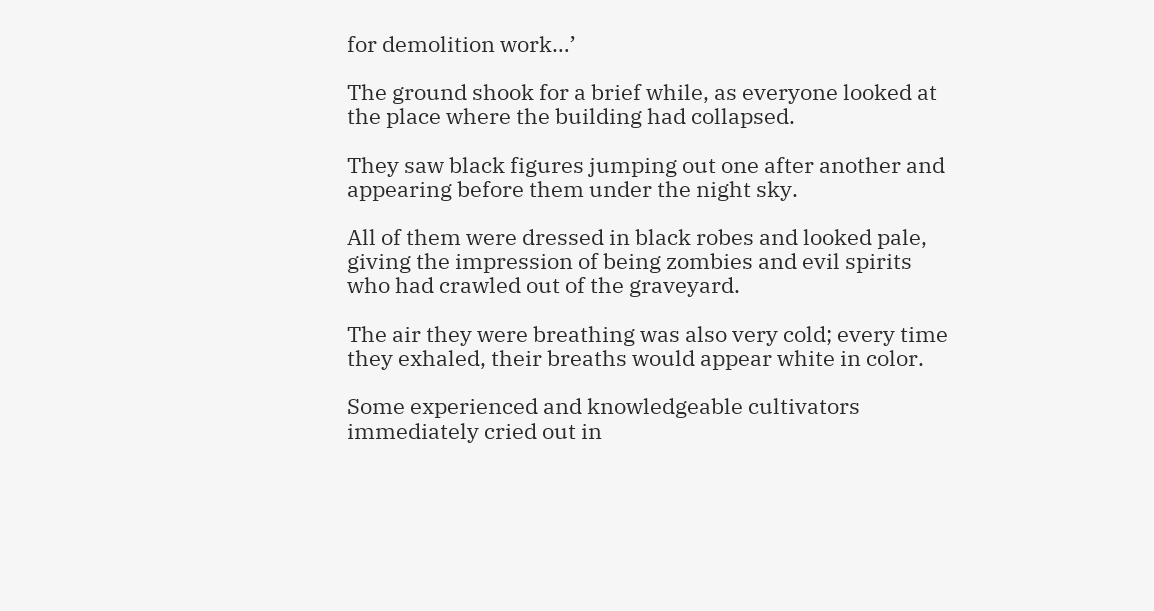for demolition work…’

The ground shook for a brief while, as everyone looked at the place where the building had collapsed.

They saw black figures jumping out one after another and appearing before them under the night sky.

All of them were dressed in black robes and looked pale, giving the impression of being zombies and evil spirits who had crawled out of the graveyard.

The air they were breathing was also very cold; every time they exhaled, their breaths would appear white in color.

Some experienced and knowledgeable cultivators immediately cried out in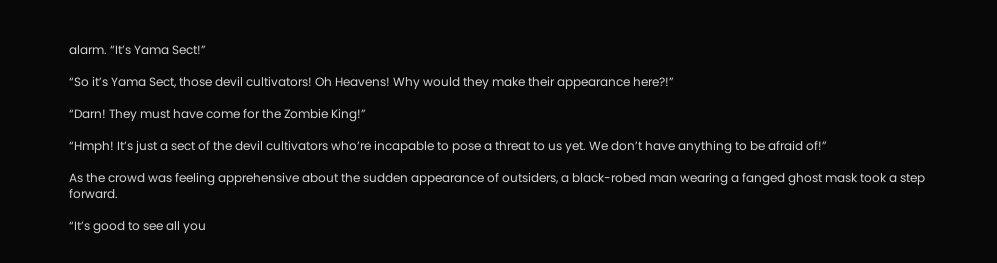alarm. “It’s Yama Sect!”

“So it’s Yama Sect, those devil cultivators! Oh Heavens! Why would they make their appearance here?!”

“Darn! They must have come for the Zombie King!”

“Hmph! It’s just a sect of the devil cultivators who’re incapable to pose a threat to us yet. We don’t have anything to be afraid of!”

As the crowd was feeling apprehensive about the sudden appearance of outsiders, a black-robed man wearing a fanged ghost mask took a step forward.

“It’s good to see all you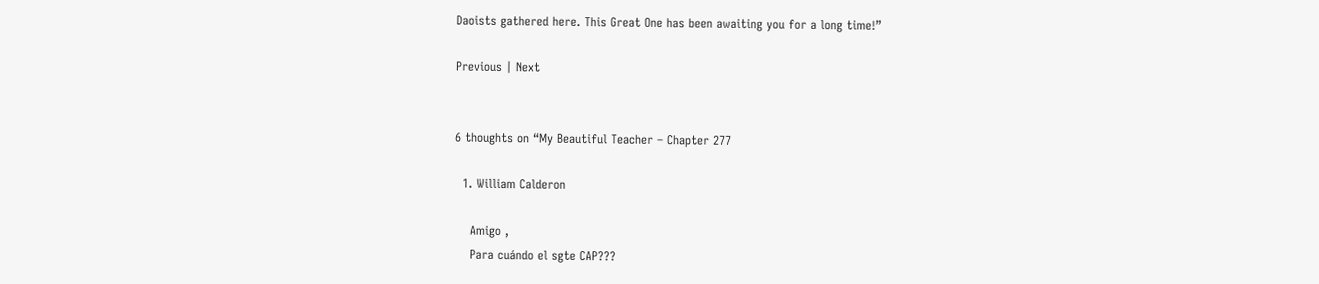Daoists gathered here. This Great One has been awaiting you for a long time!”

Previous | Next


6 thoughts on “My Beautiful Teacher – Chapter 277

  1. William Calderon

    Amigo ,
    Para cuándo el sgte CAP???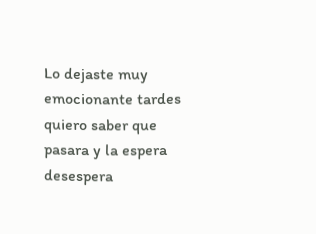Lo dejaste muy emocionante tardes quiero saber que pasara y la espera desespera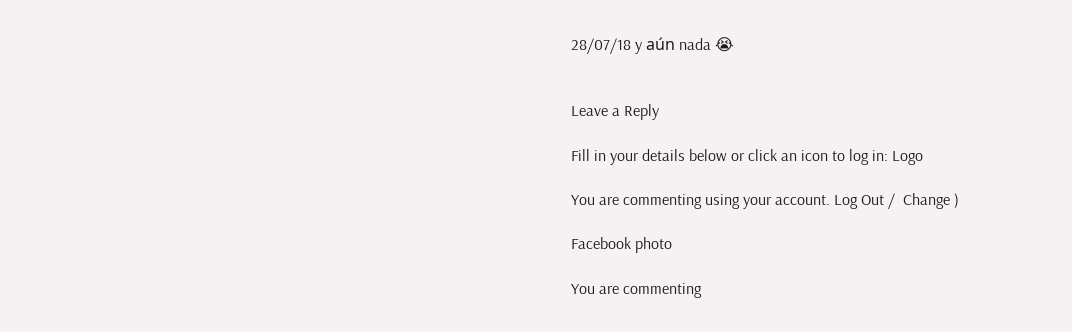28/07/18 y aún nada 😭


Leave a Reply

Fill in your details below or click an icon to log in: Logo

You are commenting using your account. Log Out /  Change )

Facebook photo

You are commenting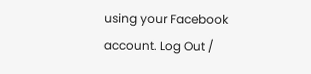using your Facebook account. Log Out /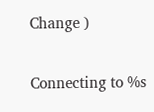Change )

Connecting to %s